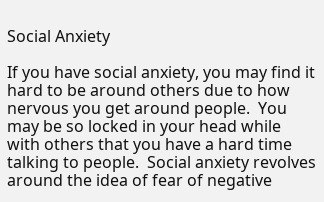Social Anxiety

If you have social anxiety, you may find it hard to be around others due to how nervous you get around people.  You may be so locked in your head while with others that you have a hard time talking to people.  Social anxiety revolves around the idea of fear of negative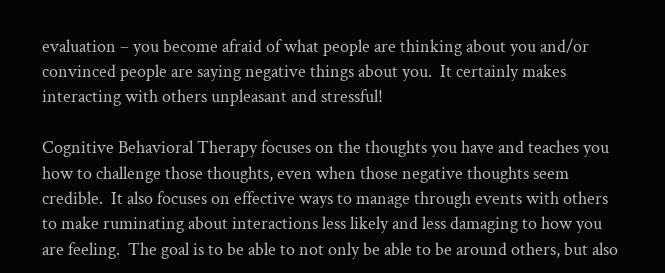evaluation – you become afraid of what people are thinking about you and/or convinced people are saying negative things about you.  It certainly makes interacting with others unpleasant and stressful!

Cognitive Behavioral Therapy focuses on the thoughts you have and teaches you how to challenge those thoughts, even when those negative thoughts seem credible.  It also focuses on effective ways to manage through events with others to make ruminating about interactions less likely and less damaging to how you are feeling.  The goal is to be able to not only be able to be around others, but also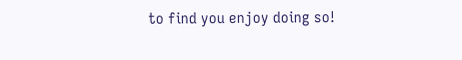to find you enjoy doing so!